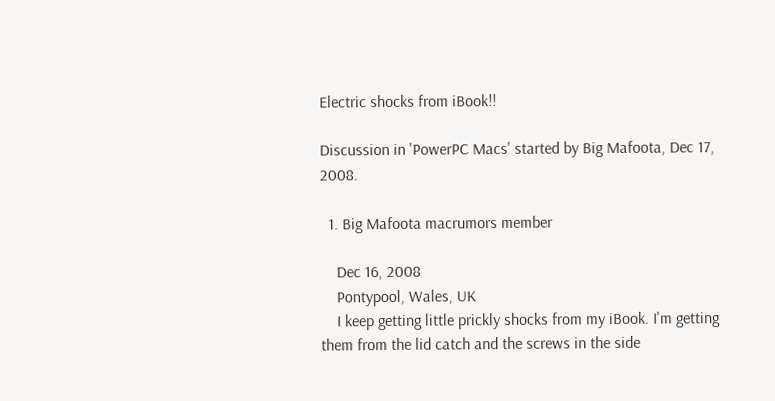Electric shocks from iBook!!

Discussion in 'PowerPC Macs' started by Big Mafoota, Dec 17, 2008.

  1. Big Mafoota macrumors member

    Dec 16, 2008
    Pontypool, Wales, UK
    I keep getting little prickly shocks from my iBook. I'm getting them from the lid catch and the screws in the side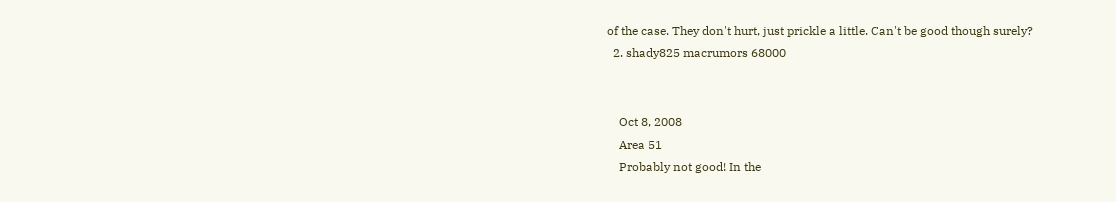of the case. They don't hurt, just prickle a little. Can't be good though surely?
  2. shady825 macrumors 68000


    Oct 8, 2008
    Area 51
    Probably not good! In the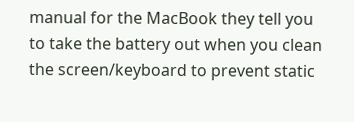manual for the MacBook they tell you to take the battery out when you clean the screen/keyboard to prevent static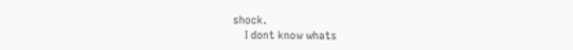shock.
    I dont know whats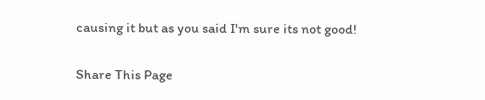causing it but as you said I'm sure its not good!

Share This Page